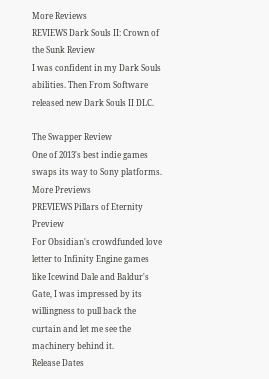More Reviews
REVIEWS Dark Souls II: Crown of the Sunk Review
I was confident in my Dark Souls abilities. Then From Software released new Dark Souls II DLC.

The Swapper Review
One of 2013's best indie games swaps its way to Sony platforms.
More Previews
PREVIEWS Pillars of Eternity Preview
For Obsidian's crowdfunded love letter to Infinity Engine games like Icewind Dale and Baldur's Gate, I was impressed by its willingness to pull back the curtain and let me see the machinery behind it.
Release Dates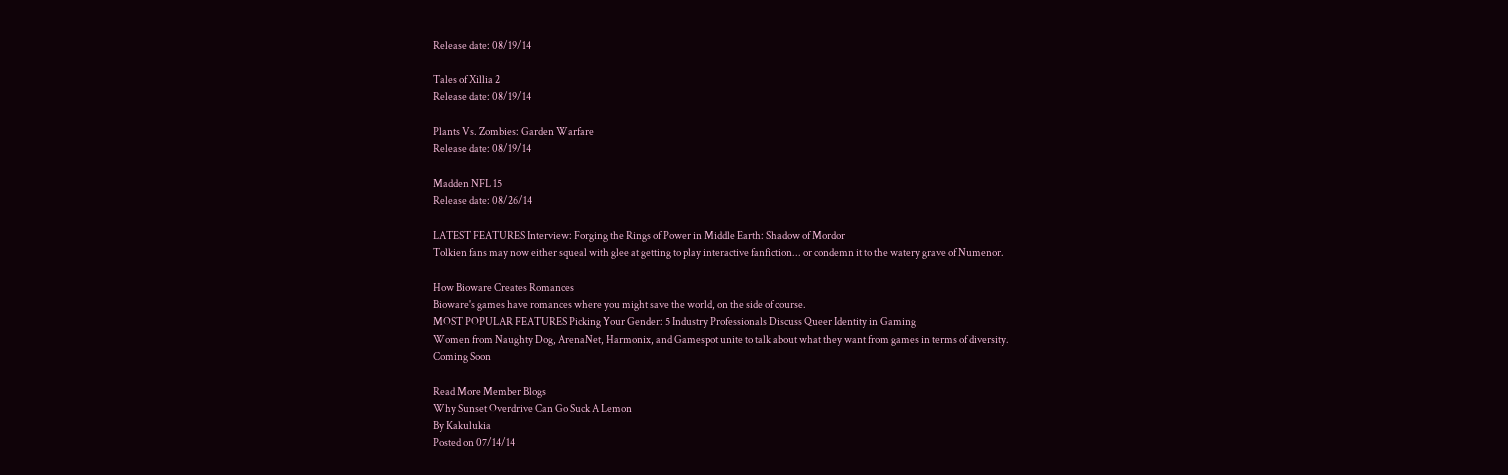Release date: 08/19/14

Tales of Xillia 2
Release date: 08/19/14

Plants Vs. Zombies: Garden Warfare
Release date: 08/19/14

Madden NFL 15
Release date: 08/26/14

LATEST FEATURES Interview: Forging the Rings of Power in Middle Earth: Shadow of Mordor
Tolkien fans may now either squeal with glee at getting to play interactive fanfiction... or condemn it to the watery grave of Numenor.

How Bioware Creates Romances
Bioware's games have romances where you might save the world, on the side of course.
MOST POPULAR FEATURES Picking Your Gender: 5 Industry Professionals Discuss Queer Identity in Gaming
Women from Naughty Dog, ArenaNet, Harmonix, and Gamespot unite to talk about what they want from games in terms of diversity.
Coming Soon

Read More Member Blogs
Why Sunset Overdrive Can Go Suck A Lemon
By Kakulukia
Posted on 07/14/14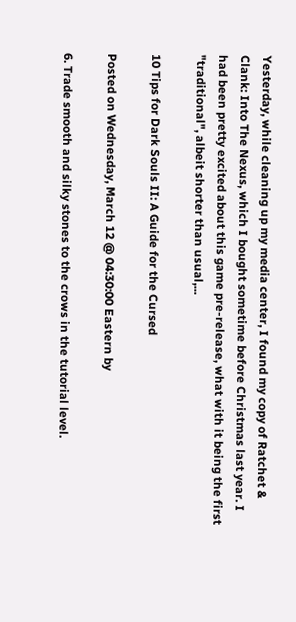Yesterday, while cleaning up my media center, I found my copy of Ratchet & Clank: Into The Nexus, which I bought sometime before Christmas last year. I had been pretty excited about this game pre-release, what with it being the first "traditional", albeit shorter than usual,...

10 Tips for Dark Souls II: A Guide for the Cursed

Posted on Wednesday, March 12 @ 04:30:00 Eastern by

6. Trade smooth and silky stones to the crows in the tutorial level.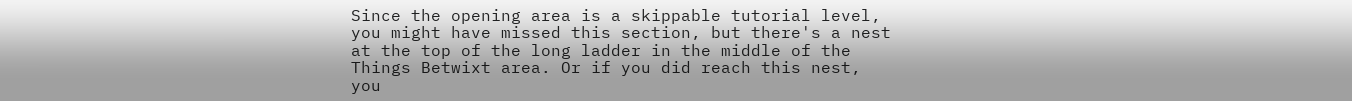Since the opening area is a skippable tutorial level, you might have missed this section, but there's a nest at the top of the long ladder in the middle of the Things Betwixt area. Or if you did reach this nest, you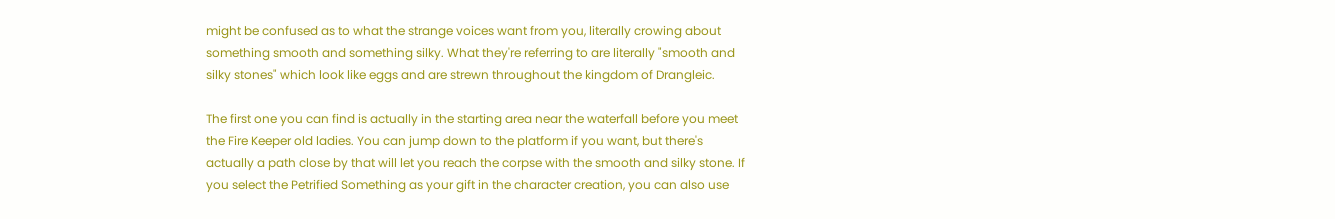might be confused as to what the strange voices want from you, literally crowing about something smooth and something silky. What they're referring to are literally "smooth and silky stones" which look like eggs and are strewn throughout the kingdom of Drangleic.

The first one you can find is actually in the starting area near the waterfall before you meet the Fire Keeper old ladies. You can jump down to the platform if you want, but there's actually a path close by that will let you reach the corpse with the smooth and silky stone. If you select the Petrified Something as your gift in the character creation, you can also use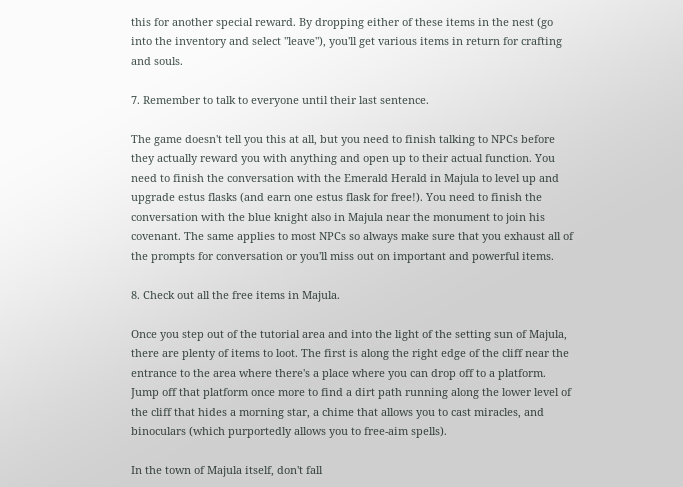this for another special reward. By dropping either of these items in the nest (go into the inventory and select "leave"), you'll get various items in return for crafting and souls.

7. Remember to talk to everyone until their last sentence.

The game doesn't tell you this at all, but you need to finish talking to NPCs before they actually reward you with anything and open up to their actual function. You need to finish the conversation with the Emerald Herald in Majula to level up and upgrade estus flasks (and earn one estus flask for free!). You need to finish the conversation with the blue knight also in Majula near the monument to join his covenant. The same applies to most NPCs so always make sure that you exhaust all of the prompts for conversation or you'll miss out on important and powerful items.

8. Check out all the free items in Majula.

Once you step out of the tutorial area and into the light of the setting sun of Majula, there are plenty of items to loot. The first is along the right edge of the cliff near the entrance to the area where there's a place where you can drop off to a platform. Jump off that platform once more to find a dirt path running along the lower level of the cliff that hides a morning star, a chime that allows you to cast miracles, and binoculars (which purportedly allows you to free-aim spells).

In the town of Majula itself, don't fall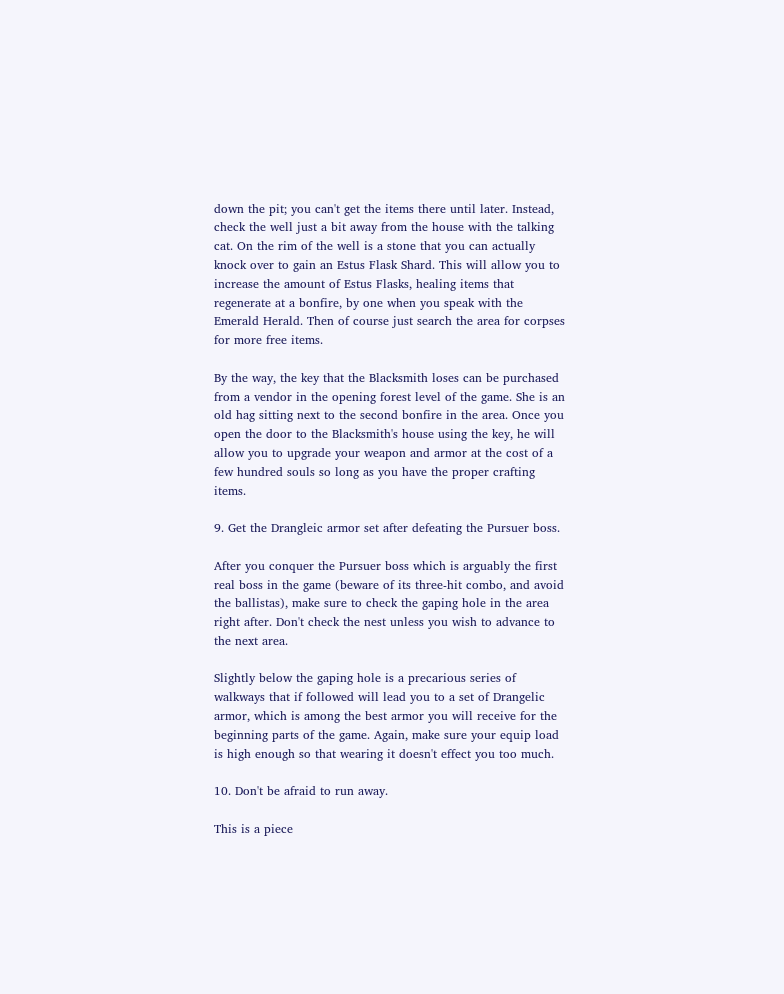down the pit; you can't get the items there until later. Instead, check the well just a bit away from the house with the talking cat. On the rim of the well is a stone that you can actually knock over to gain an Estus Flask Shard. This will allow you to increase the amount of Estus Flasks, healing items that regenerate at a bonfire, by one when you speak with the Emerald Herald. Then of course just search the area for corpses for more free items.

By the way, the key that the Blacksmith loses can be purchased from a vendor in the opening forest level of the game. She is an old hag sitting next to the second bonfire in the area. Once you open the door to the Blacksmith's house using the key, he will allow you to upgrade your weapon and armor at the cost of a few hundred souls so long as you have the proper crafting items.

9. Get the Drangleic armor set after defeating the Pursuer boss.

After you conquer the Pursuer boss which is arguably the first real boss in the game (beware of its three-hit combo, and avoid the ballistas), make sure to check the gaping hole in the area right after. Don't check the nest unless you wish to advance to the next area.

Slightly below the gaping hole is a precarious series of walkways that if followed will lead you to a set of Drangelic armor, which is among the best armor you will receive for the beginning parts of the game. Again, make sure your equip load is high enough so that wearing it doesn't effect you too much.

10. Don't be afraid to run away.

This is a piece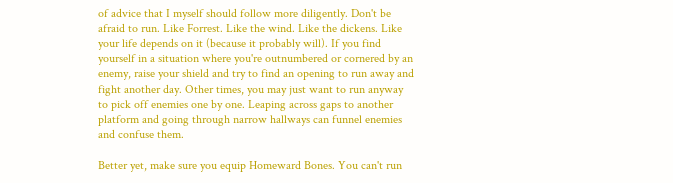of advice that I myself should follow more diligently. Don't be afraid to run. Like Forrest. Like the wind. Like the dickens. Like your life depends on it (because it probably will). If you find yourself in a situation where you're outnumbered or cornered by an enemy, raise your shield and try to find an opening to run away and fight another day. Other times, you may just want to run anyway to pick off enemies one by one. Leaping across gaps to another platform and going through narrow hallways can funnel enemies and confuse them.

Better yet, make sure you equip Homeward Bones. You can't run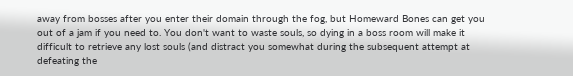away from bosses after you enter their domain through the fog, but Homeward Bones can get you out of a jam if you need to. You don't want to waste souls, so dying in a boss room will make it difficult to retrieve any lost souls (and distract you somewhat during the subsequent attempt at defeating the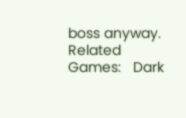boss anyway.
Related Games:   Dark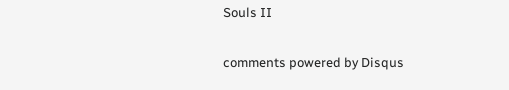Souls II

comments powered by Disqus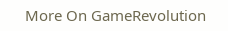More On GameRevolution